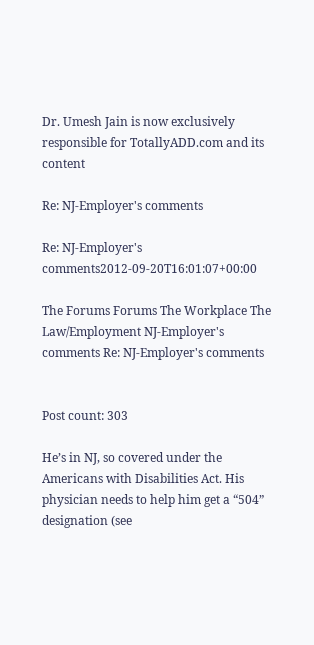Dr. Umesh Jain is now exclusively responsible for TotallyADD.com and its content

Re: NJ-Employer's comments

Re: NJ-Employer's comments2012-09-20T16:01:07+00:00

The Forums Forums The Workplace The Law/Employment NJ-Employer's comments Re: NJ-Employer's comments


Post count: 303

He’s in NJ, so covered under the Americans with Disabilities Act. His physician needs to help him get a “504” designation (see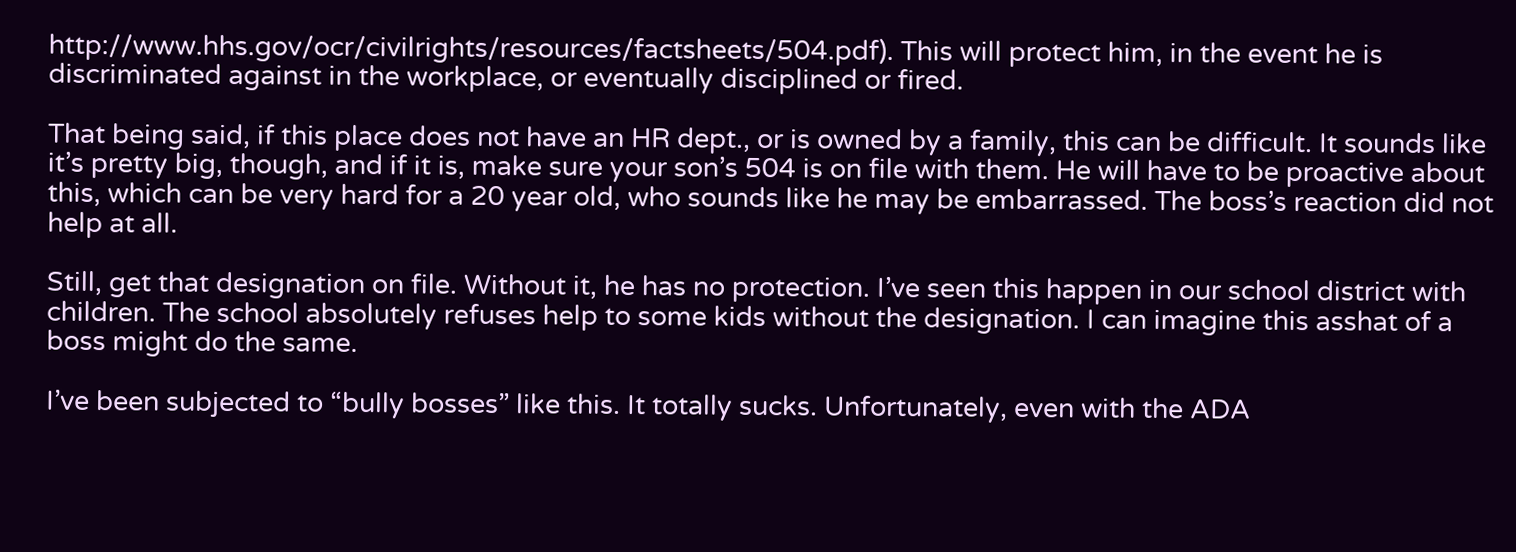http://www.hhs.gov/ocr/civilrights/resources/factsheets/504.pdf). This will protect him, in the event he is discriminated against in the workplace, or eventually disciplined or fired.

That being said, if this place does not have an HR dept., or is owned by a family, this can be difficult. It sounds like it’s pretty big, though, and if it is, make sure your son’s 504 is on file with them. He will have to be proactive about this, which can be very hard for a 20 year old, who sounds like he may be embarrassed. The boss’s reaction did not help at all.

Still, get that designation on file. Without it, he has no protection. I’ve seen this happen in our school district with children. The school absolutely refuses help to some kids without the designation. I can imagine this asshat of a boss might do the same.

I’ve been subjected to “bully bosses” like this. It totally sucks. Unfortunately, even with the ADA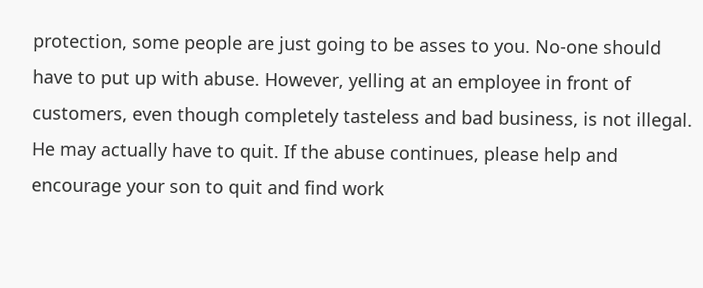protection, some people are just going to be asses to you. No-one should have to put up with abuse. However, yelling at an employee in front of customers, even though completely tasteless and bad business, is not illegal. He may actually have to quit. If the abuse continues, please help and encourage your son to quit and find work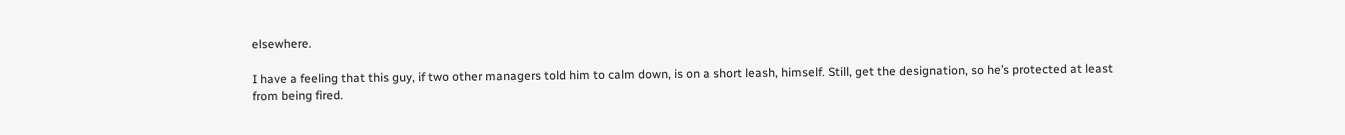elsewhere.

I have a feeling that this guy, if two other managers told him to calm down, is on a short leash, himself. Still, get the designation, so he’s protected at least from being fired.